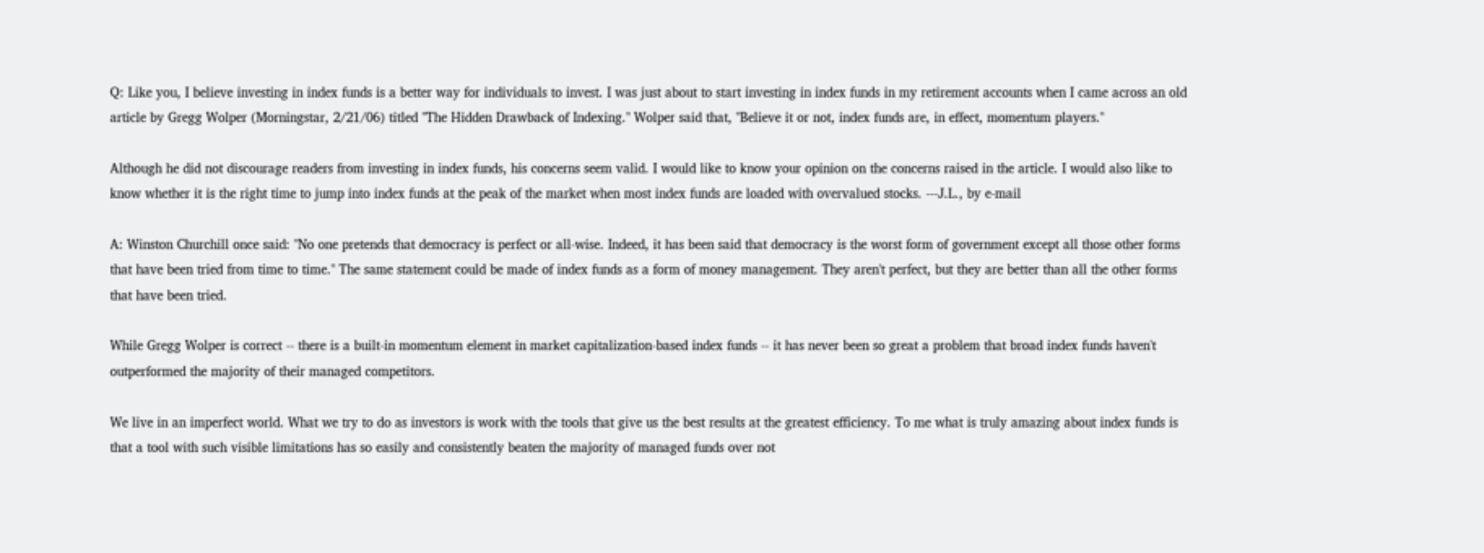Q: Like you, I believe investing in index funds is a better way for individuals to invest. I was just about to start investing in index funds in my retirement accounts when I came across an old article by Gregg Wolper (Morningstar, 2/21/06) titled "The Hidden Drawback of Indexing." Wolper said that, "Believe it or not, index funds are, in effect, momentum players."

Although he did not discourage readers from investing in index funds, his concerns seem valid. I would like to know your opinion on the concerns raised in the article. I would also like to know whether it is the right time to jump into index funds at the peak of the market when most index funds are loaded with overvalued stocks. ---J.L., by e-mail

A: Winston Churchill once said: "No one pretends that democracy is perfect or all-wise. Indeed, it has been said that democracy is the worst form of government except all those other forms that have been tried from time to time." The same statement could be made of index funds as a form of money management. They aren't perfect, but they are better than all the other forms that have been tried.

While Gregg Wolper is correct -- there is a built-in momentum element in market capitalization-based index funds -- it has never been so great a problem that broad index funds haven't outperformed the majority of their managed competitors.

We live in an imperfect world. What we try to do as investors is work with the tools that give us the best results at the greatest efficiency. To me what is truly amazing about index funds is that a tool with such visible limitations has so easily and consistently beaten the majority of managed funds over not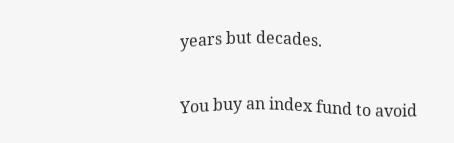years but decades.

You buy an index fund to avoid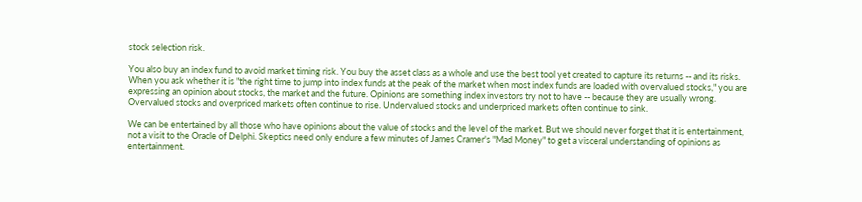stock selection risk.

You also buy an index fund to avoid market timing risk. You buy the asset class as a whole and use the best tool yet created to capture its returns -- and its risks. When you ask whether it is "the right time to jump into index funds at the peak of the market when most index funds are loaded with overvalued stocks," you are expressing an opinion about stocks, the market and the future. Opinions are something index investors try not to have -- because they are usually wrong. Overvalued stocks and overpriced markets often continue to rise. Undervalued stocks and underpriced markets often continue to sink.

We can be entertained by all those who have opinions about the value of stocks and the level of the market. But we should never forget that it is entertainment, not a visit to the Oracle of Delphi. Skeptics need only endure a few minutes of James Cramer's "Mad Money" to get a visceral understanding of opinions as entertainment.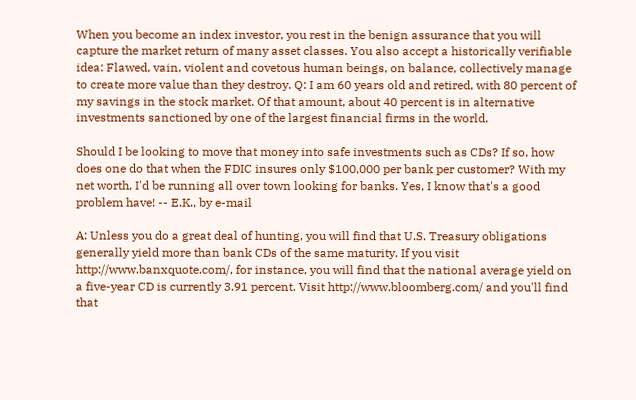When you become an index investor, you rest in the benign assurance that you will capture the market return of many asset classes. You also accept a historically verifiable idea: Flawed, vain, violent and covetous human beings, on balance, collectively manage to create more value than they destroy. Q: I am 60 years old and retired, with 80 percent of my savings in the stock market. Of that amount, about 40 percent is in alternative investments sanctioned by one of the largest financial firms in the world.

Should I be looking to move that money into safe investments such as CDs? If so, how does one do that when the FDIC insures only $100,000 per bank per customer? With my net worth, I'd be running all over town looking for banks. Yes, I know that's a good problem have! -- E.K., by e-mail

A: Unless you do a great deal of hunting, you will find that U.S. Treasury obligations generally yield more than bank CDs of the same maturity. If you visit http://www.banxquote.com/, for instance, you will find that the national average yield on a five-year CD is currently 3.91 percent. Visit http://www.bloomberg.com/ and you'll find that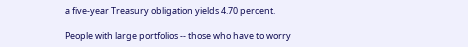a five-year Treasury obligation yields 4.70 percent.

People with large portfolios -- those who have to worry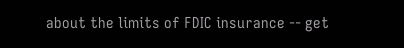about the limits of FDIC insurance -- get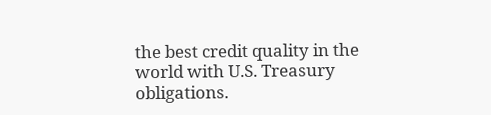the best credit quality in the world with U.S. Treasury obligations.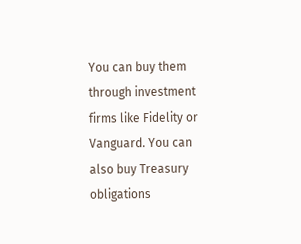You can buy them through investment firms like Fidelity or Vanguard. You can also buy Treasury obligations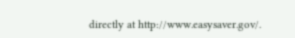directly at http://www.easysaver.gov/.